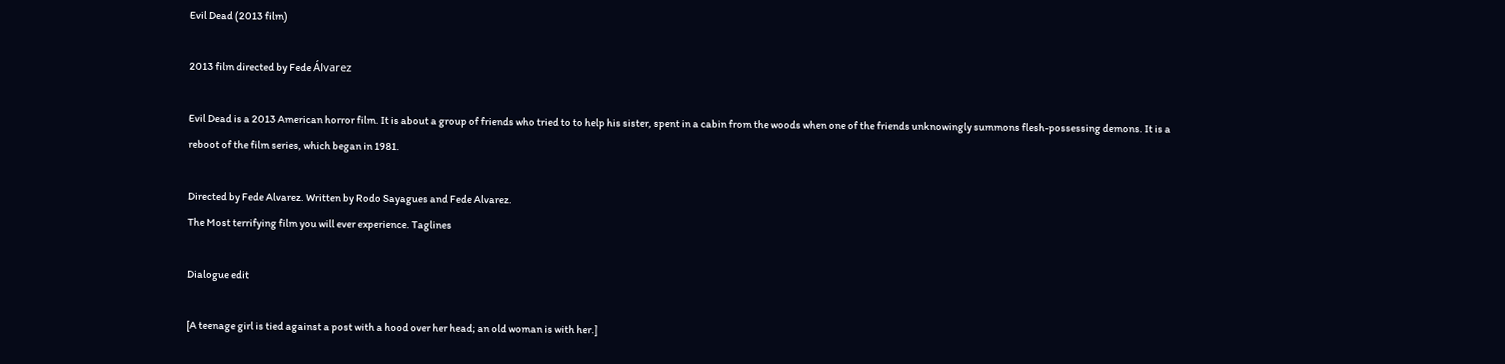Evil Dead (2013 film)

2013 film directed by Fede Álvarez

Evil Dead is a 2013 American horror film. It is about a group of friends who tried to to help his sister, spent in a cabin from the woods when one of the friends unknowingly summons flesh-possessing demons. It is a reboot of the film series, which began in 1981.

Directed by Fede Alvarez. Written by Rodo Sayagues and Fede Alvarez.
The Most terrifying film you will ever experience. Taglines

Dialogue edit

[A teenage girl is tied against a post with a hood over her head; an old woman is with her.]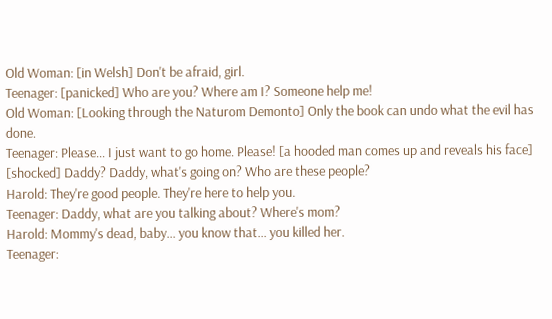Old Woman: [in Welsh] Don't be afraid, girl.
Teenager: [panicked] Who are you? Where am I? Someone help me!
Old Woman: [Looking through the Naturom Demonto] Only the book can undo what the evil has done.
Teenager: Please... I just want to go home. Please! [a hooded man comes up and reveals his face] [shocked] Daddy? Daddy, what's going on? Who are these people?
Harold: They're good people. They're here to help you.
Teenager: Daddy, what are you talking about? Where's mom?
Harold: Mommy's dead, baby... you know that... you killed her.
Teenager: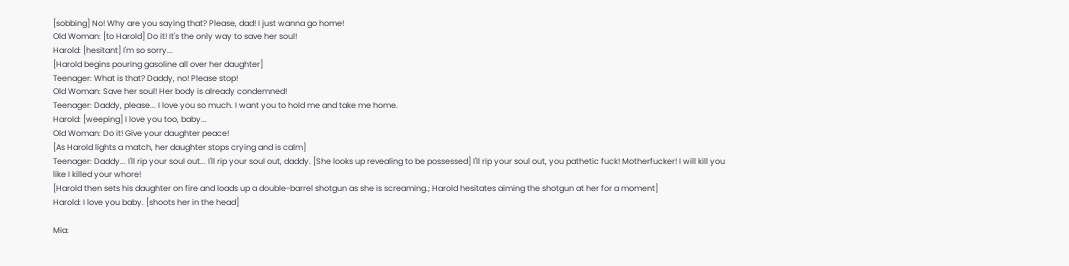[sobbing] No! Why are you saying that? Please, dad! I just wanna go home!
Old Woman: [to Harold] Do it! It's the only way to save her soul!
Harold: [hesitant] I'm so sorry...
[Harold begins pouring gasoline all over her daughter]
Teenager: What is that? Daddy, no! Please stop!
Old Woman: Save her soul! Her body is already condemned!
Teenager: Daddy, please... I love you so much. I want you to hold me and take me home.
Harold: [weeping] I love you too, baby...
Old Woman: Do it! Give your daughter peace!
[As Harold lights a match, her daughter stops crying and is calm]
Teenager: Daddy... I'll rip your soul out... I'll rip your soul out, daddy. [She looks up revealing to be possessed] I'll rip your soul out, you pathetic fuck! Motherfucker! I will kill you like I killed your whore!
[Harold then sets his daughter on fire and loads up a double-barrel shotgun as she is screaming.; Harold hesitates aiming the shotgun at her for a moment]
Harold: I love you baby. [shoots her in the head]

Mia: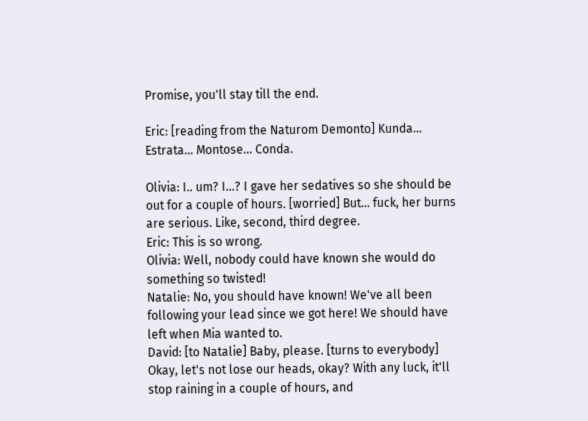Promise, you'll stay till the end.

Eric: [reading from the Naturom Demonto] Kunda... Estrata... Montose... Conda.

Olivia: I.. um? I...? I gave her sedatives so she should be out for a couple of hours. [worried] But... fuck, her burns are serious. Like, second, third degree.
Eric: This is so wrong.
Olivia: Well, nobody could have known she would do something so twisted!
Natalie: No, you should have known! We've all been following your lead since we got here! We should have left when Mia wanted to.
David: [to Natalie] Baby, please. [turns to everybody] Okay, let's not lose our heads, okay? With any luck, it'll stop raining in a couple of hours, and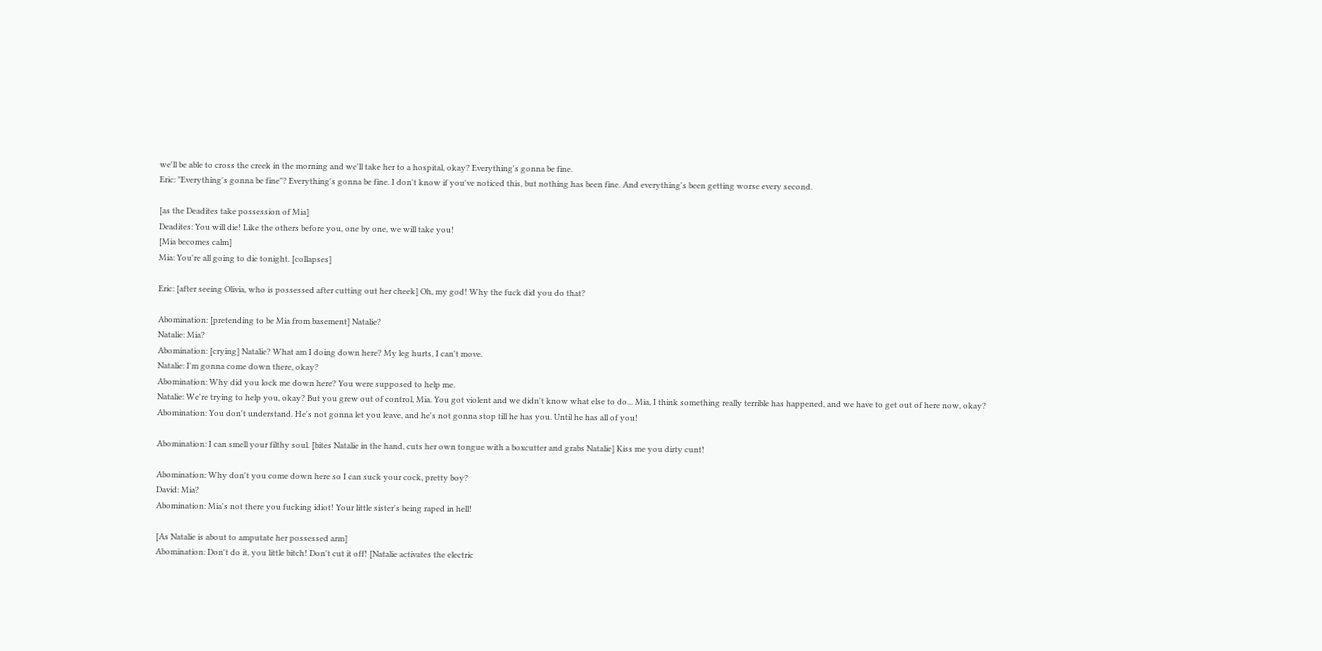we'll be able to cross the creek in the morning and we'll take her to a hospital, okay? Everything's gonna be fine.
Eric: "Everything's gonna be fine"? Everything's gonna be fine. I don't know if you've noticed this, but nothing has been fine. And everything's been getting worse every second.

[as the Deadites take possession of Mia]
Deadites: You will die! Like the others before you, one by one, we will take you!
[Mia becomes calm]
Mia: You're all going to die tonight. [collapses]

Eric: [after seeing Olivia, who is possessed after cutting out her cheek] Oh, my god! Why the fuck did you do that?

Abomination: [pretending to be Mia from basement] Natalie?
Natalie: Mia?
Abomination: [crying] Natalie? What am I doing down here? My leg hurts, I can't move.
Natalie: I'm gonna come down there, okay?
Abomination: Why did you lock me down here? You were supposed to help me.
Natalie: We're trying to help you, okay? But you grew out of control, Mia. You got violent and we didn't know what else to do... Mia, I think something really terrible has happened, and we have to get out of here now, okay?
Abomination: You don't understand. He's not gonna let you leave, and he's not gonna stop till he has you. Until he has all of you!

Abomination: I can smell your filthy soul. [bites Natalie in the hand, cuts her own tongue with a boxcutter and grabs Natalie] Kiss me you dirty cunt!

Abomination: Why don't you come down here so I can suck your cock, pretty boy?
David: Mia?
Abomination: Mia's not there you fucking idiot! Your little sister's being raped in hell!

[As Natalie is about to amputate her possessed arm]
Abomination: Don't do it, you little bitch! Don't cut it off! [Natalie activates the electric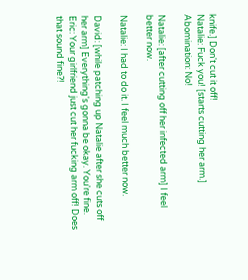knife.] Don't cut it off!
Natalie: Fuck you! [starts cutting her arm.]
Abomination: No!

Natalie: [after cutting off her infected arm] I feel better now.

Natalie: I had to do it. I feel much better now.

David: [while patching up Natalie after she cuts off her arm] Everything's gonna be okay. You're fine.
Eric: Your girlfriend just cut her fucking arm off! Does that sound fine?!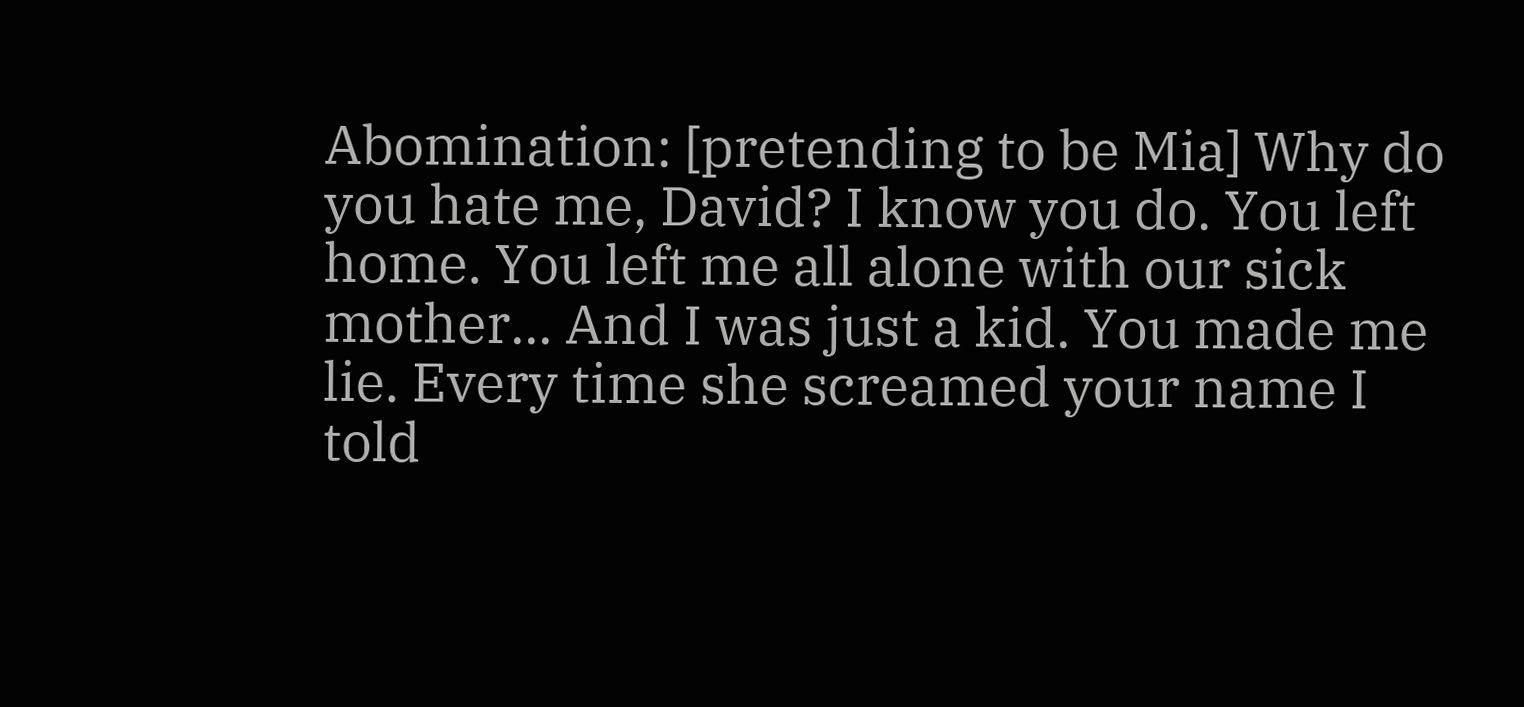Abomination: [pretending to be Mia] Why do you hate me, David? I know you do. You left home. You left me all alone with our sick mother... And I was just a kid. You made me lie. Every time she screamed your name I told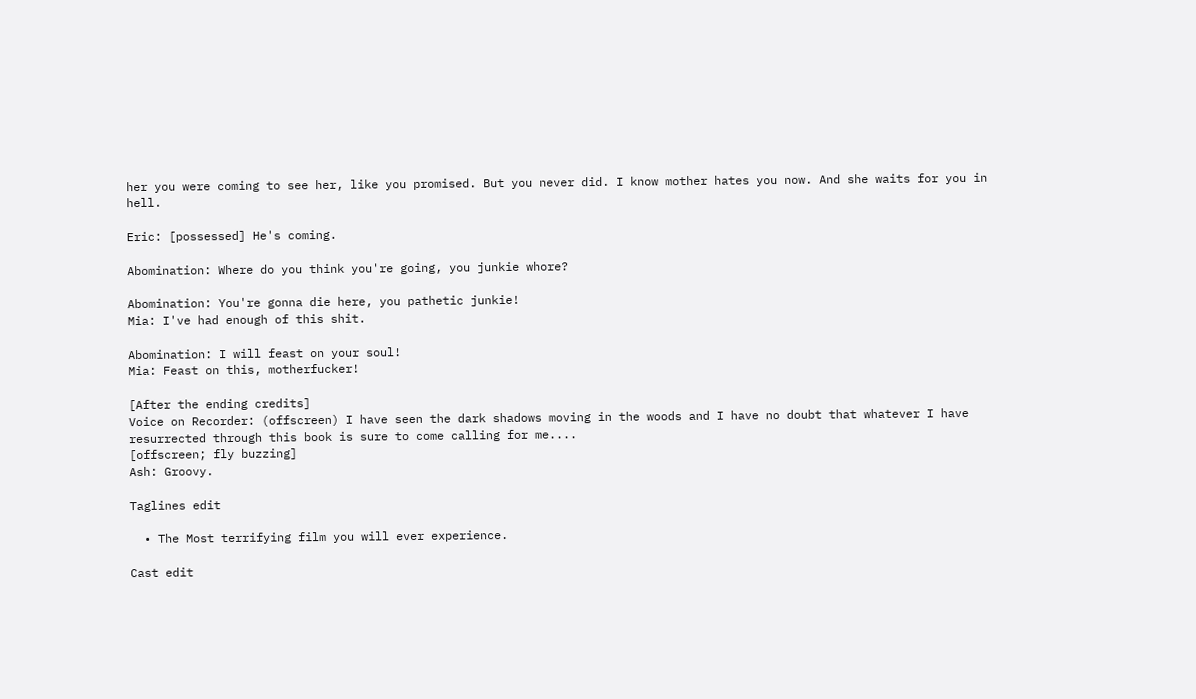her you were coming to see her, like you promised. But you never did. I know mother hates you now. And she waits for you in hell.

Eric: [possessed] He's coming.

Abomination: Where do you think you're going, you junkie whore?

Abomination: You're gonna die here, you pathetic junkie!
Mia: I've had enough of this shit.

Abomination: I will feast on your soul!
Mia: Feast on this, motherfucker!

[After the ending credits]
Voice on Recorder: (offscreen) I have seen the dark shadows moving in the woods and I have no doubt that whatever I have resurrected through this book is sure to come calling for me....
[offscreen; fly buzzing]
Ash: Groovy.

Taglines edit

  • The Most terrifying film you will ever experience.

Cast edit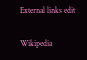External links edit

Wikipedia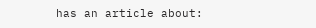has an article about: